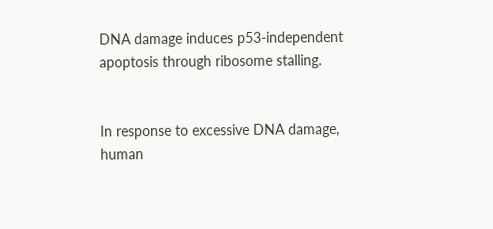DNA damage induces p53-independent apoptosis through ribosome stalling.


In response to excessive DNA damage, human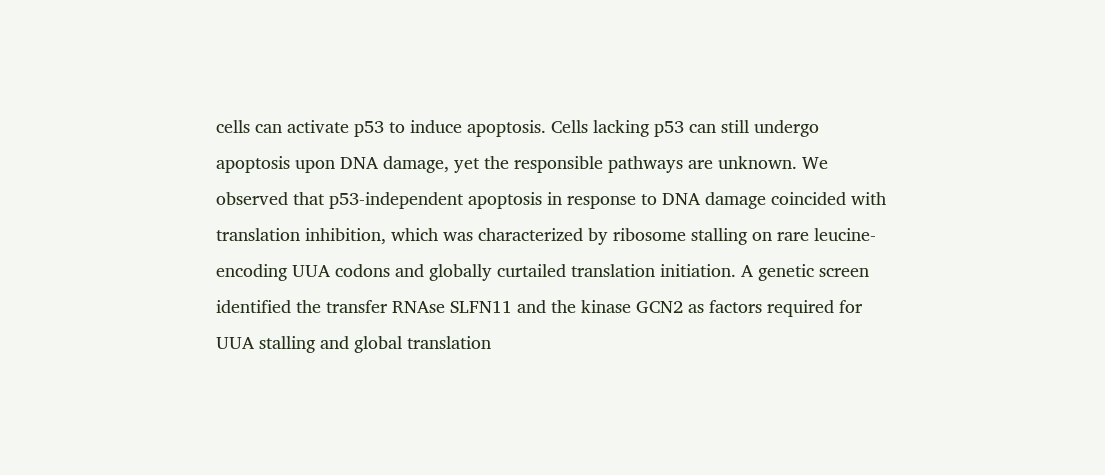cells can activate p53 to induce apoptosis. Cells lacking p53 can still undergo apoptosis upon DNA damage, yet the responsible pathways are unknown. We observed that p53-independent apoptosis in response to DNA damage coincided with translation inhibition, which was characterized by ribosome stalling on rare leucine-encoding UUA codons and globally curtailed translation initiation. A genetic screen identified the transfer RNAse SLFN11 and the kinase GCN2 as factors required for UUA stalling and global translation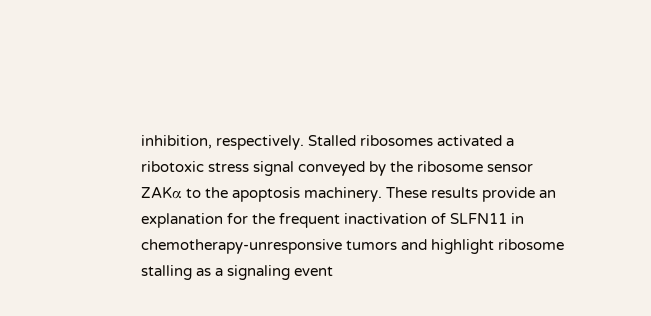inhibition, respectively. Stalled ribosomes activated a ribotoxic stress signal conveyed by the ribosome sensor ZAKα to the apoptosis machinery. These results provide an explanation for the frequent inactivation of SLFN11 in chemotherapy-unresponsive tumors and highlight ribosome stalling as a signaling event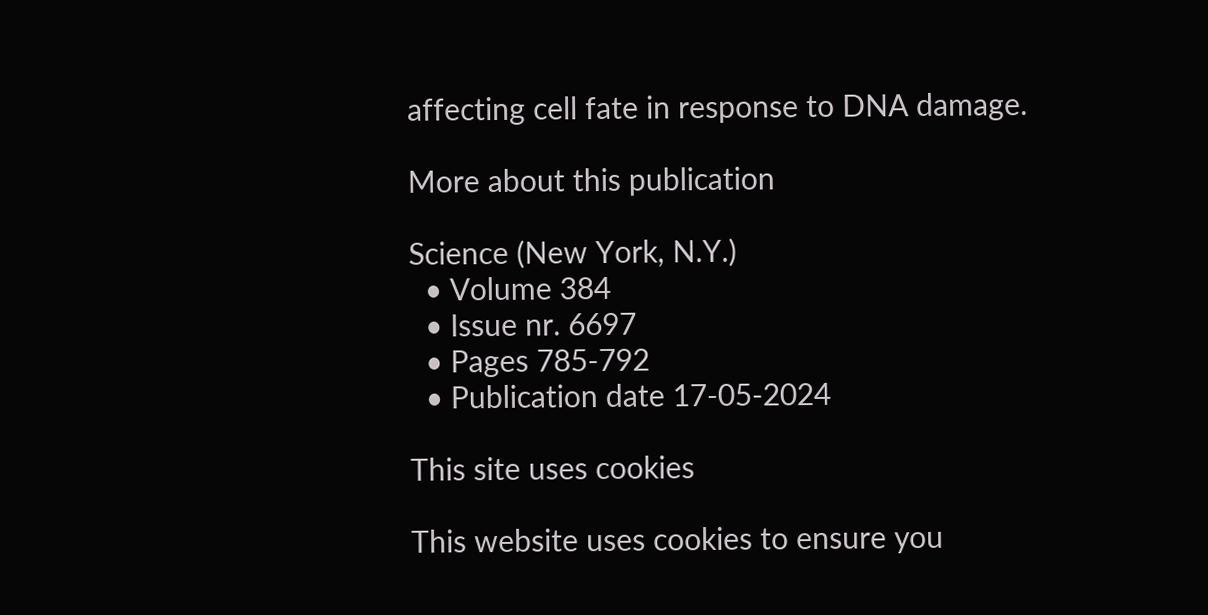affecting cell fate in response to DNA damage.

More about this publication

Science (New York, N.Y.)
  • Volume 384
  • Issue nr. 6697
  • Pages 785-792
  • Publication date 17-05-2024

This site uses cookies

This website uses cookies to ensure you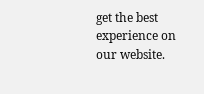get the best experience on our website.